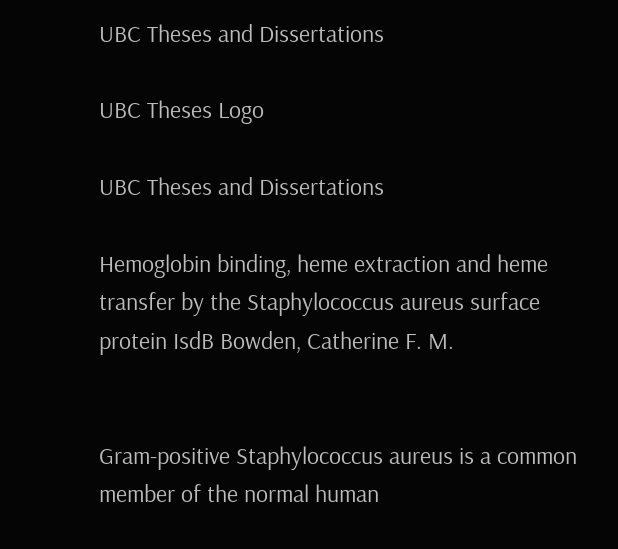UBC Theses and Dissertations

UBC Theses Logo

UBC Theses and Dissertations

Hemoglobin binding, heme extraction and heme transfer by the Staphylococcus aureus surface protein IsdB Bowden, Catherine F. M.


Gram-positive Staphylococcus aureus is a common member of the normal human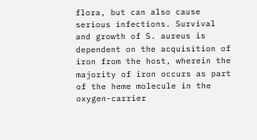flora, but can also cause serious infections. Survival and growth of S. aureus is dependent on the acquisition of iron from the host, wherein the majority of iron occurs as part of the heme molecule in the oxygen-carrier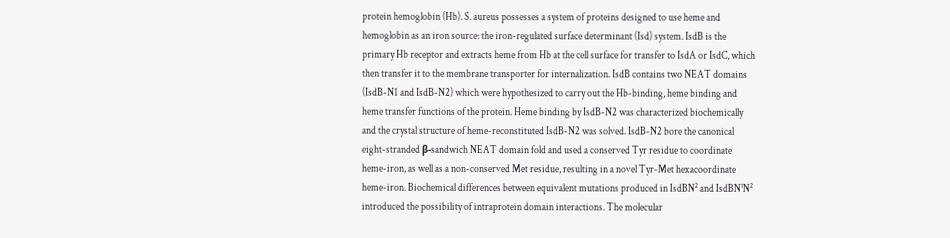protein hemoglobin (Hb). S. aureus possesses a system of proteins designed to use heme and hemoglobin as an iron source: the iron-regulated surface determinant (Isd) system. IsdB is the primary Hb receptor and extracts heme from Hb at the cell surface for transfer to IsdA or IsdC, which then transfer it to the membrane transporter for internalization. IsdB contains two NEAT domains (IsdB-N1 and IsdB-N2) which were hypothesized to carry out the Hb-binding, heme binding and heme transfer functions of the protein. Heme binding by IsdB-N2 was characterized biochemically and the crystal structure of heme-reconstituted IsdB-N2 was solved. IsdB-N2 bore the canonical eight-stranded β-sandwich NEAT domain fold and used a conserved Tyr residue to coordinate heme-iron, as well as a non-conserved Met residue, resulting in a novel Tyr-Met hexacoordinate heme-iron. Biochemical differences between equivalent mutations produced in IsdBN² and IsdBN¹N² introduced the possibility of intraprotein domain interactions. The molecular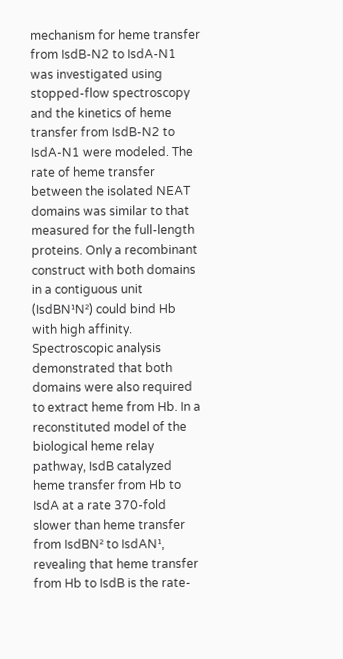mechanism for heme transfer from IsdB-N2 to IsdA-N1 was investigated using stopped-flow spectroscopy and the kinetics of heme transfer from IsdB-N2 to IsdA-N1 were modeled. The rate of heme transfer between the isolated NEAT domains was similar to that measured for the full-length proteins. Only a recombinant construct with both domains in a contiguous unit (IsdBN¹N²) could bind Hb with high affinity. Spectroscopic analysis demonstrated that both domains were also required to extract heme from Hb. In a reconstituted model of the biological heme relay pathway, IsdB catalyzed heme transfer from Hb to IsdA at a rate 370-fold slower than heme transfer from IsdBN² to IsdAN¹, revealing that heme transfer from Hb to IsdB is the rate-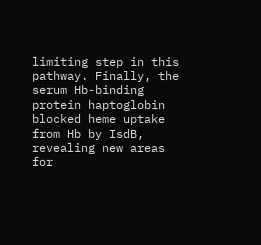limiting step in this pathway. Finally, the serum Hb-binding protein haptoglobin blocked heme uptake from Hb by IsdB, revealing new areas for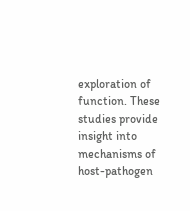exploration of function. These studies provide insight into mechanisms of host-pathogen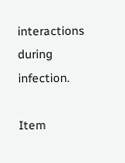interactions during infection.

Item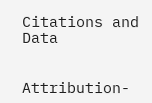Citations and Data


Attribution-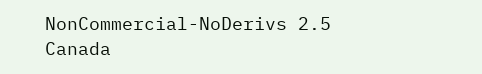NonCommercial-NoDerivs 2.5 Canada